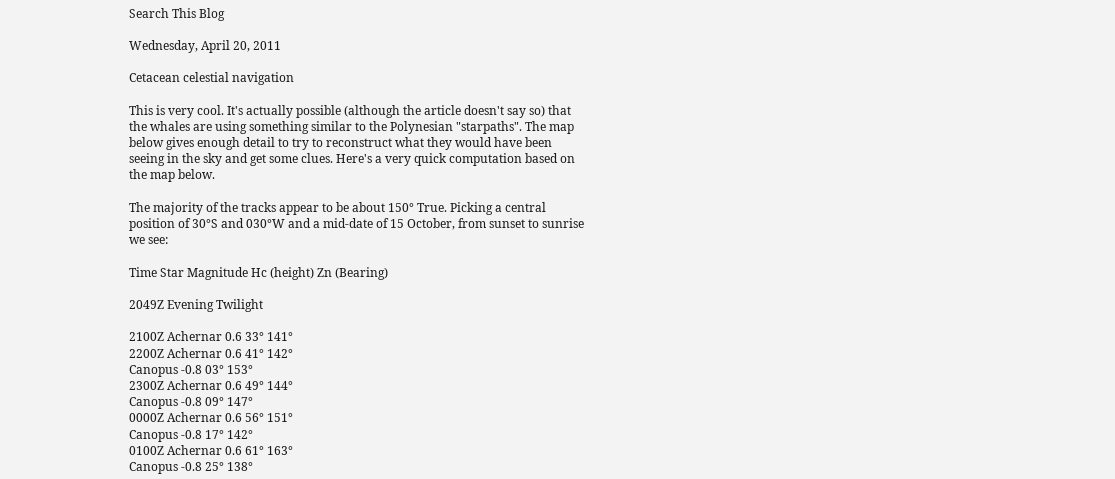Search This Blog

Wednesday, April 20, 2011

Cetacean celestial navigation

This is very cool. It's actually possible (although the article doesn't say so) that the whales are using something similar to the Polynesian "starpaths". The map below gives enough detail to try to reconstruct what they would have been seeing in the sky and get some clues. Here's a very quick computation based on the map below.

The majority of the tracks appear to be about 150° True. Picking a central position of 30°S and 030°W and a mid-date of 15 October, from sunset to sunrise we see:

Time Star Magnitude Hc (height) Zn (Bearing)

2049Z Evening Twilight

2100Z Achernar 0.6 33° 141°
2200Z Achernar 0.6 41° 142°
Canopus -0.8 03° 153°
2300Z Achernar 0.6 49° 144°
Canopus -0.8 09° 147°
0000Z Achernar 0.6 56° 151°
Canopus -0.8 17° 142°
0100Z Achernar 0.6 61° 163°
Canopus -0.8 25° 138°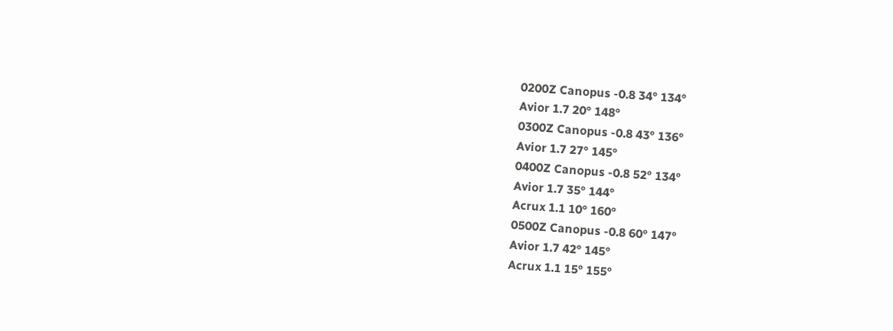0200Z Canopus -0.8 34° 134°
Avior 1.7 20° 148°
0300Z Canopus -0.8 43° 136°
Avior 1.7 27° 145°
0400Z Canopus -0.8 52° 134°
Avior 1.7 35° 144°
Acrux 1.1 10° 160°
0500Z Canopus -0.8 60° 147°
Avior 1.7 42° 145°
Acrux 1.1 15° 155°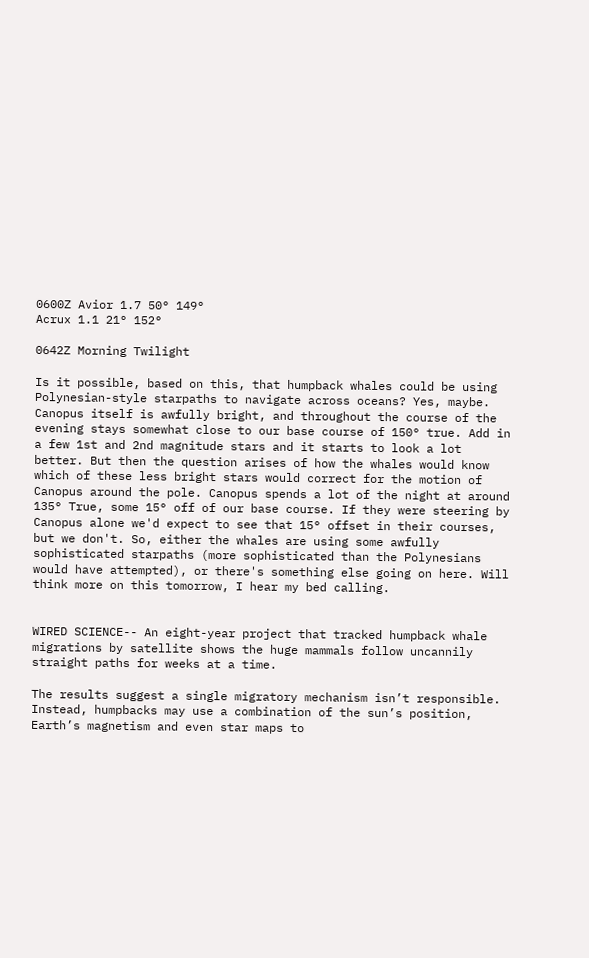0600Z Avior 1.7 50° 149°
Acrux 1.1 21° 152°

0642Z Morning Twilight

Is it possible, based on this, that humpback whales could be using Polynesian-style starpaths to navigate across oceans? Yes, maybe. Canopus itself is awfully bright, and throughout the course of the evening stays somewhat close to our base course of 150° true. Add in a few 1st and 2nd magnitude stars and it starts to look a lot better. But then the question arises of how the whales would know which of these less bright stars would correct for the motion of Canopus around the pole. Canopus spends a lot of the night at around 135° True, some 15° off of our base course. If they were steering by Canopus alone we'd expect to see that 15° offset in their courses, but we don't. So, either the whales are using some awfully sophisticated starpaths (more sophisticated than the Polynesians would have attempted), or there's something else going on here. Will think more on this tomorrow, I hear my bed calling.


WIRED SCIENCE-- An eight-year project that tracked humpback whale migrations by satellite shows the huge mammals follow uncannily straight paths for weeks at a time.

The results suggest a single migratory mechanism isn’t responsible. Instead, humpbacks may use a combination of the sun’s position, Earth’s magnetism and even star maps to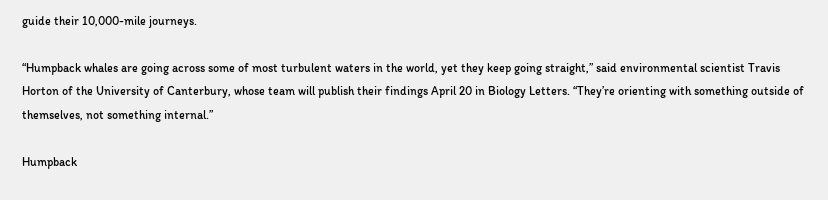guide their 10,000-mile journeys.

“Humpback whales are going across some of most turbulent waters in the world, yet they keep going straight,” said environmental scientist Travis Horton of the University of Canterbury, whose team will publish their findings April 20 in Biology Letters. “They’re orienting with something outside of themselves, not something internal.”

Humpback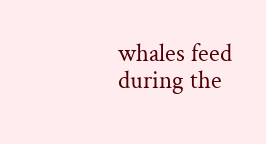whales feed during the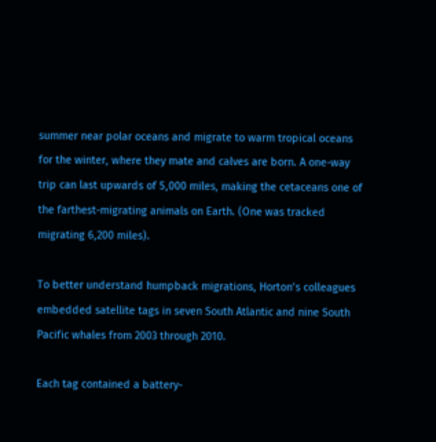summer near polar oceans and migrate to warm tropical oceans for the winter, where they mate and calves are born. A one-way trip can last upwards of 5,000 miles, making the cetaceans one of the farthest-migrating animals on Earth. (One was tracked migrating 6,200 miles).

To better understand humpback migrations, Horton’s colleagues embedded satellite tags in seven South Atlantic and nine South Pacific whales from 2003 through 2010.

Each tag contained a battery-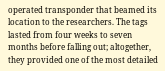operated transponder that beamed its location to the researchers. The tags lasted from four weeks to seven months before falling out; altogether, they provided one of the most detailed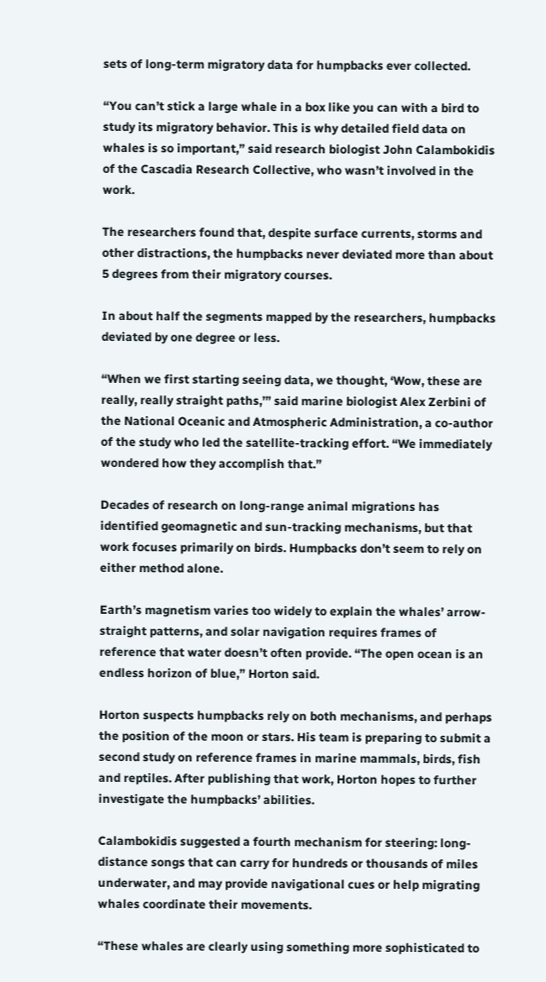sets of long-term migratory data for humpbacks ever collected.

“You can’t stick a large whale in a box like you can with a bird to study its migratory behavior. This is why detailed field data on whales is so important,” said research biologist John Calambokidis of the Cascadia Research Collective, who wasn’t involved in the work.

The researchers found that, despite surface currents, storms and other distractions, the humpbacks never deviated more than about 5 degrees from their migratory courses.

In about half the segments mapped by the researchers, humpbacks deviated by one degree or less.

“When we first starting seeing data, we thought, ‘Wow, these are really, really straight paths,’” said marine biologist Alex Zerbini of the National Oceanic and Atmospheric Administration, a co-author of the study who led the satellite-tracking effort. “We immediately wondered how they accomplish that.”

Decades of research on long-range animal migrations has identified geomagnetic and sun-tracking mechanisms, but that work focuses primarily on birds. Humpbacks don’t seem to rely on either method alone.

Earth’s magnetism varies too widely to explain the whales’ arrow-straight patterns, and solar navigation requires frames of reference that water doesn’t often provide. “The open ocean is an endless horizon of blue,” Horton said.

Horton suspects humpbacks rely on both mechanisms, and perhaps the position of the moon or stars. His team is preparing to submit a second study on reference frames in marine mammals, birds, fish and reptiles. After publishing that work, Horton hopes to further investigate the humpbacks’ abilities.

Calambokidis suggested a fourth mechanism for steering: long-distance songs that can carry for hundreds or thousands of miles underwater, and may provide navigational cues or help migrating whales coordinate their movements.

“These whales are clearly using something more sophisticated to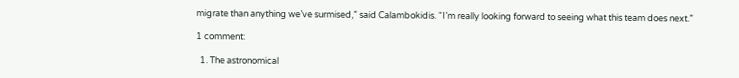migrate than anything we’ve surmised,” said Calambokidis. “I’m really looking forward to seeing what this team does next.”

1 comment:

  1. The astronomical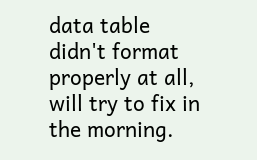data table didn't format properly at all, will try to fix in the morning.